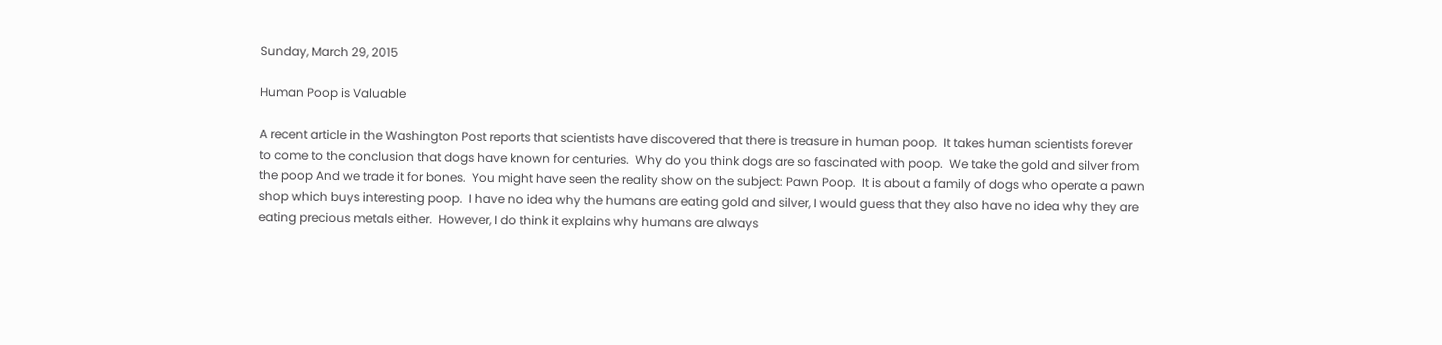Sunday, March 29, 2015

Human Poop is Valuable

A recent article in the Washington Post reports that scientists have discovered that there is treasure in human poop.  It takes human scientists forever to come to the conclusion that dogs have known for centuries.  Why do you think dogs are so fascinated with poop.  We take the gold and silver from the poop And we trade it for bones.  You might have seen the reality show on the subject: Pawn Poop.  It is about a family of dogs who operate a pawn shop which buys interesting poop.  I have no idea why the humans are eating gold and silver, I would guess that they also have no idea why they are eating precious metals either.  However, I do think it explains why humans are always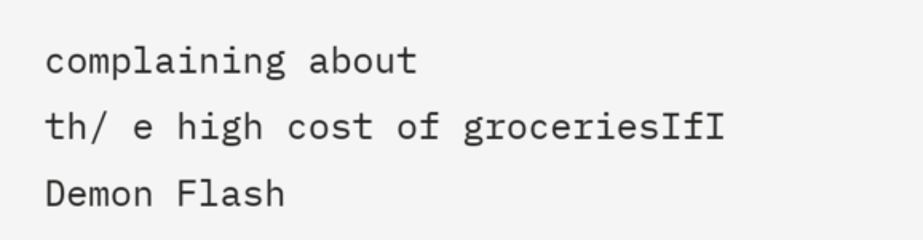complaining about
th/ e high cost of groceriesIfI
Demon Flash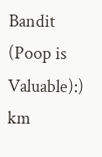Bandit (Poop is Valuable):) km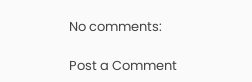No comments:

Post a Comment